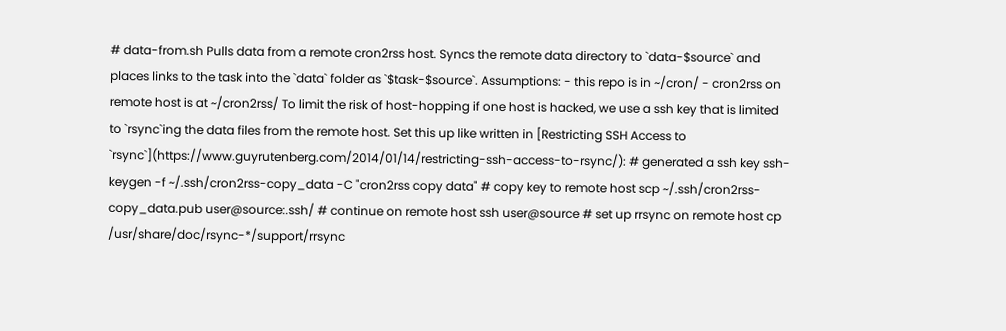# data-from.sh Pulls data from a remote cron2rss host. Syncs the remote data directory to `data-$source` and places links to the task into the `data` folder as `$task-$source`. Assumptions: - this repo is in ~/cron/ - cron2rss on remote host is at ~/cron2rss/ To limit the risk of host-hopping if one host is hacked, we use a ssh key that is limited to `rsync`ing the data files from the remote host. Set this up like written in [Restricting SSH Access to `rsync`](https://www.guyrutenberg.com/2014/01/14/restricting-ssh-access-to-rsync/): # generated a ssh key ssh-keygen -f ~/.ssh/cron2rss-copy_data -C "cron2rss copy data" # copy key to remote host scp ~/.ssh/cron2rss-copy_data.pub user@source:.ssh/ # continue on remote host ssh user@source # set up rrsync on remote host cp /usr/share/doc/rsync-*/support/rrsync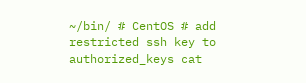~/bin/ # CentOS # add restricted ssh key to authorized_keys cat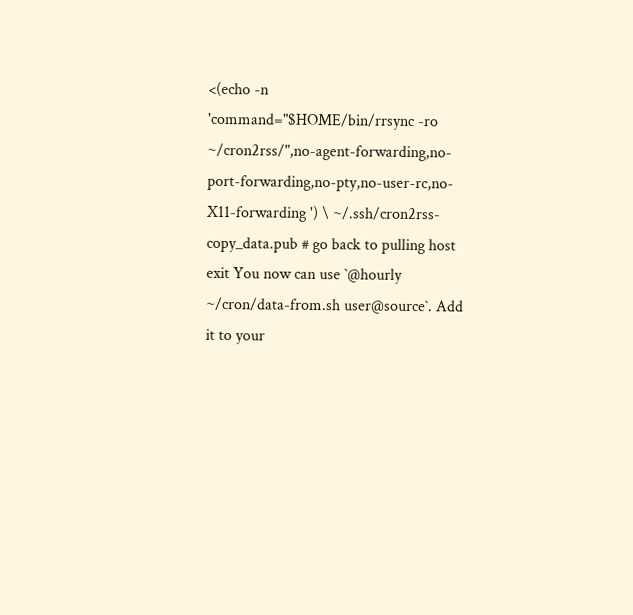<(echo -n 'command="$HOME/bin/rrsync -ro ~/cron2rss/",no-agent-forwarding,no-port-forwarding,no-pty,no-user-rc,no-X11-forwarding ') \ ~/.ssh/cron2rss-copy_data.pub # go back to pulling host exit You now can use `@hourly ~/cron/data-from.sh user@source`. Add it to your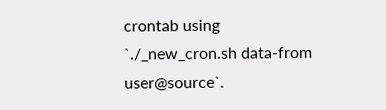crontab using `./_new_cron.sh data-from user@source`.